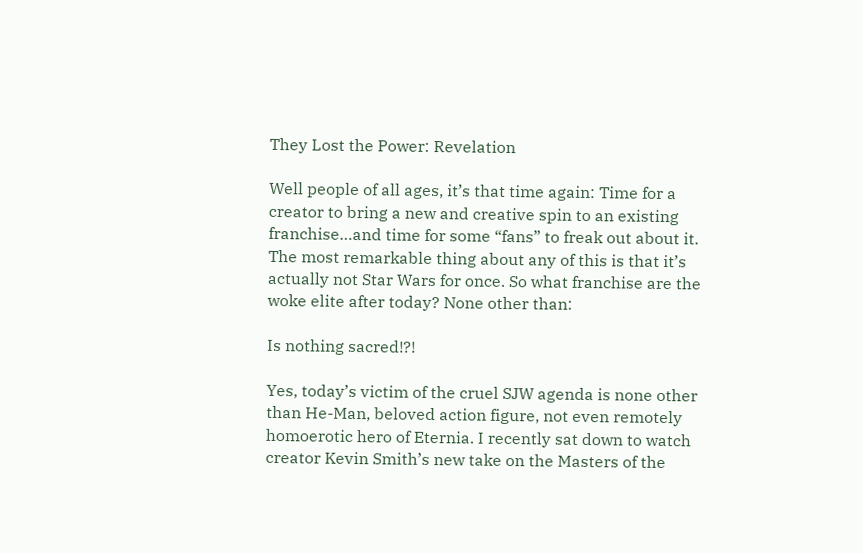They Lost the Power: Revelation

Well people of all ages, it’s that time again: Time for a creator to bring a new and creative spin to an existing franchise…and time for some “fans” to freak out about it. The most remarkable thing about any of this is that it’s actually not Star Wars for once. So what franchise are the woke elite after today? None other than:

Is nothing sacred!?!

Yes, today’s victim of the cruel SJW agenda is none other than He-Man, beloved action figure, not even remotely homoerotic hero of Eternia. I recently sat down to watch creator Kevin Smith’s new take on the Masters of the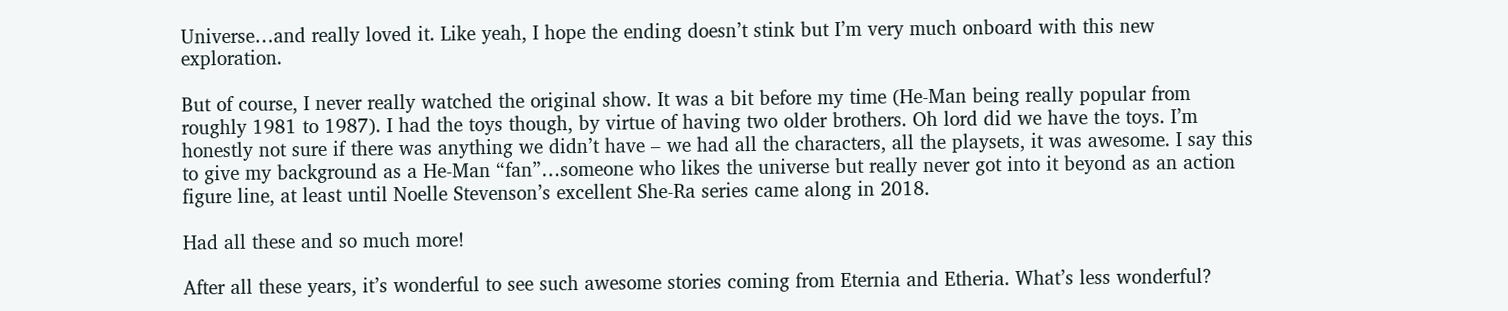Universe…and really loved it. Like yeah, I hope the ending doesn’t stink but I’m very much onboard with this new exploration.

But of course, I never really watched the original show. It was a bit before my time (He-Man being really popular from roughly 1981 to 1987). I had the toys though, by virtue of having two older brothers. Oh lord did we have the toys. I’m honestly not sure if there was anything we didn’t have – we had all the characters, all the playsets, it was awesome. I say this to give my background as a He-Man “fan”…someone who likes the universe but really never got into it beyond as an action figure line, at least until Noelle Stevenson’s excellent She-Ra series came along in 2018.

Had all these and so much more!

After all these years, it’s wonderful to see such awesome stories coming from Eternia and Etheria. What’s less wonderful?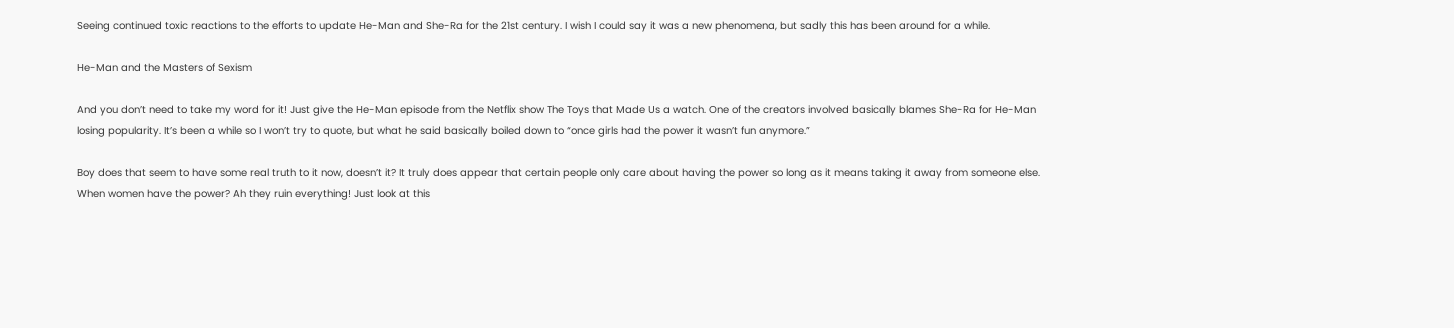Seeing continued toxic reactions to the efforts to update He-Man and She-Ra for the 21st century. I wish I could say it was a new phenomena, but sadly this has been around for a while.

He-Man and the Masters of Sexism

And you don’t need to take my word for it! Just give the He-Man episode from the Netflix show The Toys that Made Us a watch. One of the creators involved basically blames She-Ra for He-Man losing popularity. It’s been a while so I won’t try to quote, but what he said basically boiled down to “once girls had the power it wasn’t fun anymore.”

Boy does that seem to have some real truth to it now, doesn’t it? It truly does appear that certain people only care about having the power so long as it means taking it away from someone else. When women have the power? Ah they ruin everything! Just look at this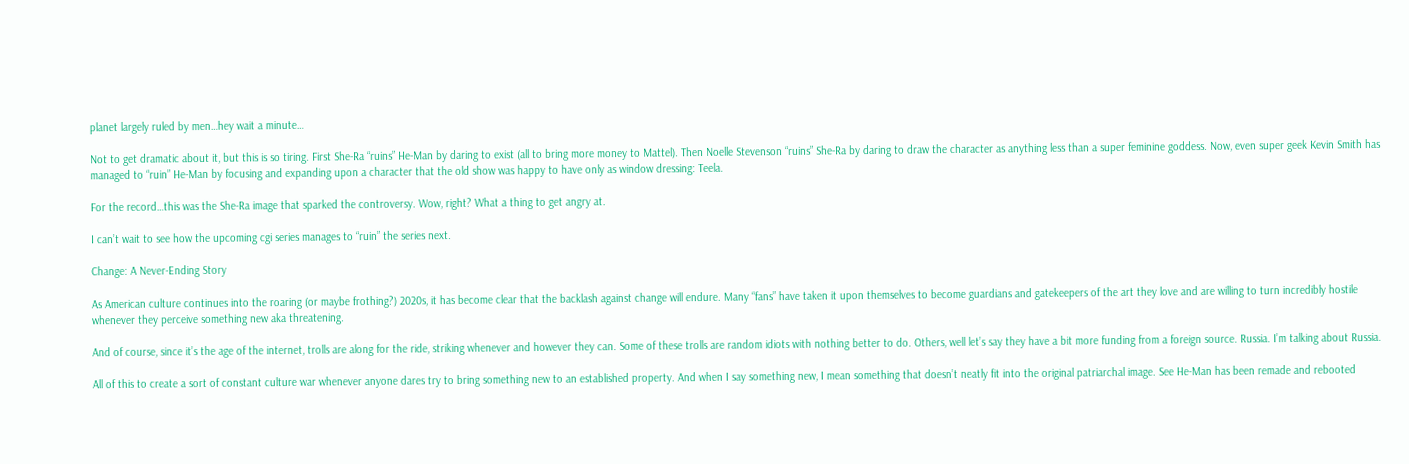planet largely ruled by men…hey wait a minute…

Not to get dramatic about it, but this is so tiring. First She-Ra “ruins” He-Man by daring to exist (all to bring more money to Mattel). Then Noelle Stevenson “ruins” She-Ra by daring to draw the character as anything less than a super feminine goddess. Now, even super geek Kevin Smith has managed to “ruin” He-Man by focusing and expanding upon a character that the old show was happy to have only as window dressing: Teela.

For the record…this was the She-Ra image that sparked the controversy. Wow, right? What a thing to get angry at.

I can’t wait to see how the upcoming cgi series manages to “ruin” the series next.

Change: A Never-Ending Story

As American culture continues into the roaring (or maybe frothing?) 2020s, it has become clear that the backlash against change will endure. Many “fans” have taken it upon themselves to become guardians and gatekeepers of the art they love and are willing to turn incredibly hostile whenever they perceive something new aka threatening.

And of course, since it’s the age of the internet, trolls are along for the ride, striking whenever and however they can. Some of these trolls are random idiots with nothing better to do. Others, well let’s say they have a bit more funding from a foreign source. Russia. I’m talking about Russia.

All of this to create a sort of constant culture war whenever anyone dares try to bring something new to an established property. And when I say something new, I mean something that doesn’t neatly fit into the original patriarchal image. See He-Man has been remade and rebooted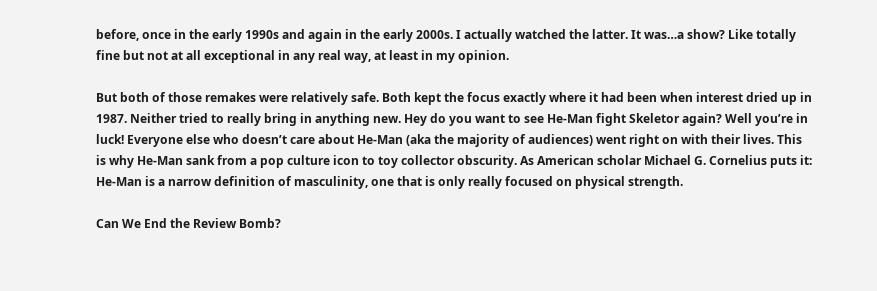before, once in the early 1990s and again in the early 2000s. I actually watched the latter. It was…a show? Like totally fine but not at all exceptional in any real way, at least in my opinion.

But both of those remakes were relatively safe. Both kept the focus exactly where it had been when interest dried up in 1987. Neither tried to really bring in anything new. Hey do you want to see He-Man fight Skeletor again? Well you’re in luck! Everyone else who doesn’t care about He-Man (aka the majority of audiences) went right on with their lives. This is why He-Man sank from a pop culture icon to toy collector obscurity. As American scholar Michael G. Cornelius puts it: He-Man is a narrow definition of masculinity, one that is only really focused on physical strength.

Can We End the Review Bomb?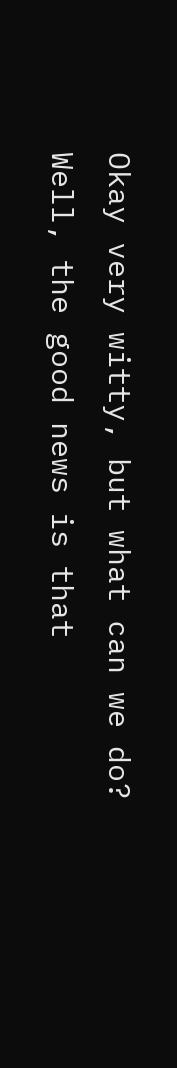Okay very witty, but what can we do? Well, the good news is that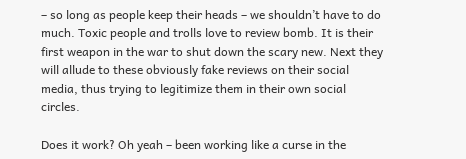– so long as people keep their heads – we shouldn’t have to do much. Toxic people and trolls love to review bomb. It is their first weapon in the war to shut down the scary new. Next they will allude to these obviously fake reviews on their social media, thus trying to legitimize them in their own social circles.

Does it work? Oh yeah – been working like a curse in the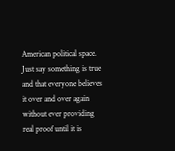American political space. Just say something is true and that everyone believes it over and over again without ever providing real proof until it is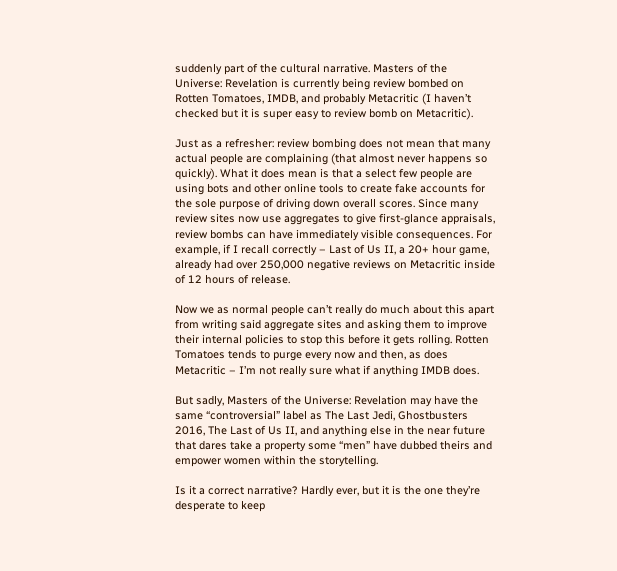suddenly part of the cultural narrative. Masters of the Universe: Revelation is currently being review bombed on Rotten Tomatoes, IMDB, and probably Metacritic (I haven’t checked but it is super easy to review bomb on Metacritic).

Just as a refresher: review bombing does not mean that many actual people are complaining (that almost never happens so quickly). What it does mean is that a select few people are using bots and other online tools to create fake accounts for the sole purpose of driving down overall scores. Since many review sites now use aggregates to give first-glance appraisals, review bombs can have immediately visible consequences. For example, if I recall correctly – Last of Us II, a 20+ hour game, already had over 250,000 negative reviews on Metacritic inside of 12 hours of release.

Now we as normal people can’t really do much about this apart from writing said aggregate sites and asking them to improve their internal policies to stop this before it gets rolling. Rotten Tomatoes tends to purge every now and then, as does Metacritic – I’m not really sure what if anything IMDB does.

But sadly, Masters of the Universe: Revelation may have the same “controversial” label as The Last Jedi, Ghostbusters 2016, The Last of Us II, and anything else in the near future that dares take a property some “men” have dubbed theirs and empower women within the storytelling.

Is it a correct narrative? Hardly ever, but it is the one they’re desperate to keep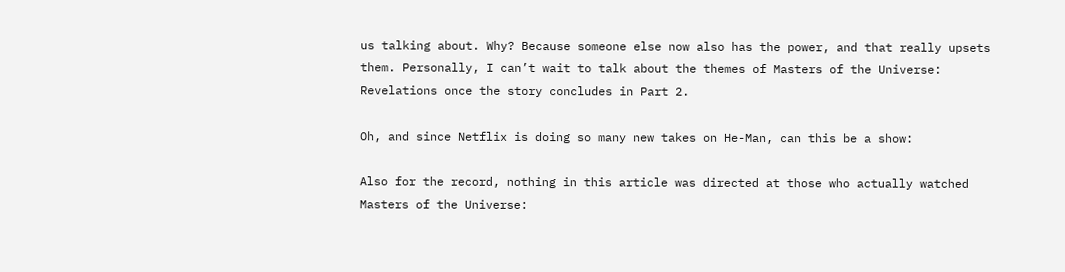us talking about. Why? Because someone else now also has the power, and that really upsets them. Personally, I can’t wait to talk about the themes of Masters of the Universe: Revelations once the story concludes in Part 2.

Oh, and since Netflix is doing so many new takes on He-Man, can this be a show:

Also for the record, nothing in this article was directed at those who actually watched Masters of the Universe: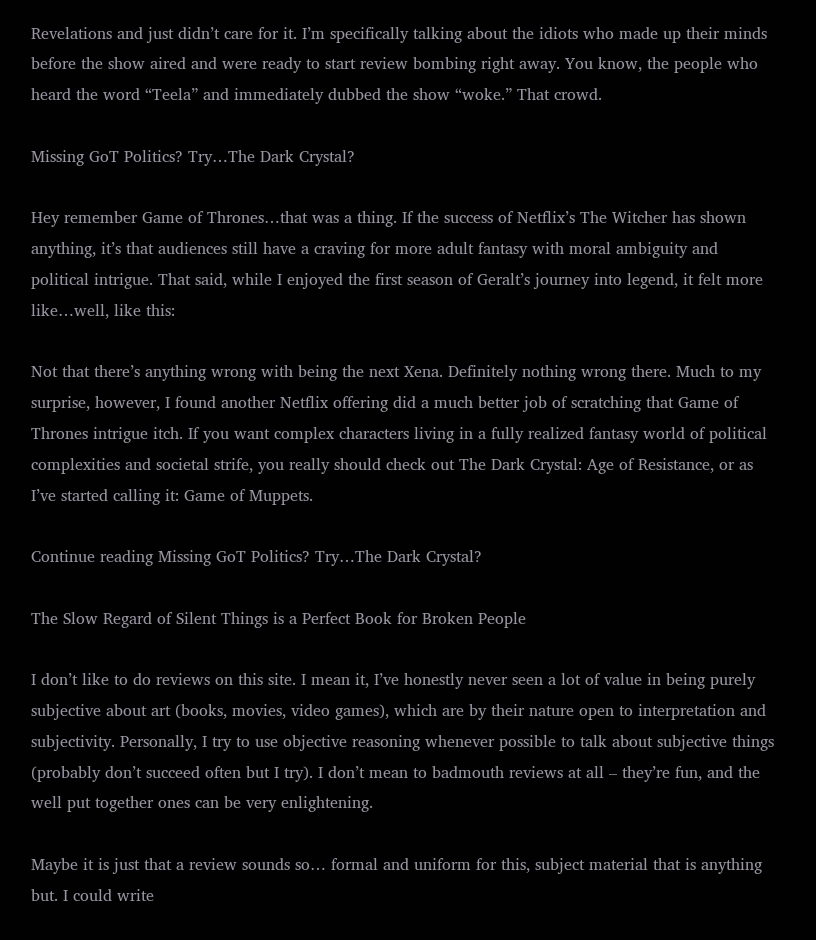Revelations and just didn’t care for it. I’m specifically talking about the idiots who made up their minds before the show aired and were ready to start review bombing right away. You know, the people who heard the word “Teela” and immediately dubbed the show “woke.” That crowd.

Missing GoT Politics? Try…The Dark Crystal?

Hey remember Game of Thrones…that was a thing. If the success of Netflix’s The Witcher has shown anything, it’s that audiences still have a craving for more adult fantasy with moral ambiguity and political intrigue. That said, while I enjoyed the first season of Geralt’s journey into legend, it felt more like…well, like this:

Not that there’s anything wrong with being the next Xena. Definitely nothing wrong there. Much to my surprise, however, I found another Netflix offering did a much better job of scratching that Game of Thrones intrigue itch. If you want complex characters living in a fully realized fantasy world of political complexities and societal strife, you really should check out The Dark Crystal: Age of Resistance, or as I’ve started calling it: Game of Muppets.

Continue reading Missing GoT Politics? Try…The Dark Crystal?

The Slow Regard of Silent Things is a Perfect Book for Broken People

I don’t like to do reviews on this site. I mean it, I’ve honestly never seen a lot of value in being purely subjective about art (books, movies, video games), which are by their nature open to interpretation and subjectivity. Personally, I try to use objective reasoning whenever possible to talk about subjective things (probably don’t succeed often but I try). I don’t mean to badmouth reviews at all – they’re fun, and the well put together ones can be very enlightening.

Maybe it is just that a review sounds so… formal and uniform for this, subject material that is anything but. I could write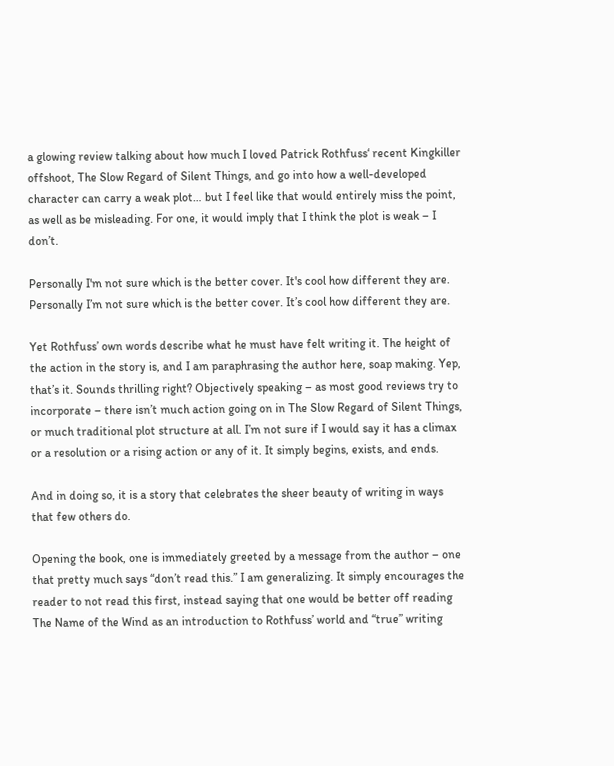a glowing review talking about how much I loved Patrick Rothfuss‘ recent Kingkiller offshoot, The Slow Regard of Silent Things, and go into how a well-developed character can carry a weak plot… but I feel like that would entirely miss the point, as well as be misleading. For one, it would imply that I think the plot is weak – I don’t.

Personally I'm not sure which is the better cover. It's cool how different they are.
Personally I’m not sure which is the better cover. It’s cool how different they are.

Yet Rothfuss’ own words describe what he must have felt writing it. The height of the action in the story is, and I am paraphrasing the author here, soap making. Yep, that’s it. Sounds thrilling right? Objectively speaking – as most good reviews try to incorporate – there isn’t much action going on in The Slow Regard of Silent Things, or much traditional plot structure at all. I’m not sure if I would say it has a climax or a resolution or a rising action or any of it. It simply begins, exists, and ends.

And in doing so, it is a story that celebrates the sheer beauty of writing in ways that few others do.

Opening the book, one is immediately greeted by a message from the author – one that pretty much says “don’t read this.” I am generalizing. It simply encourages the reader to not read this first, instead saying that one would be better off reading The Name of the Wind as an introduction to Rothfuss’ world and “true” writing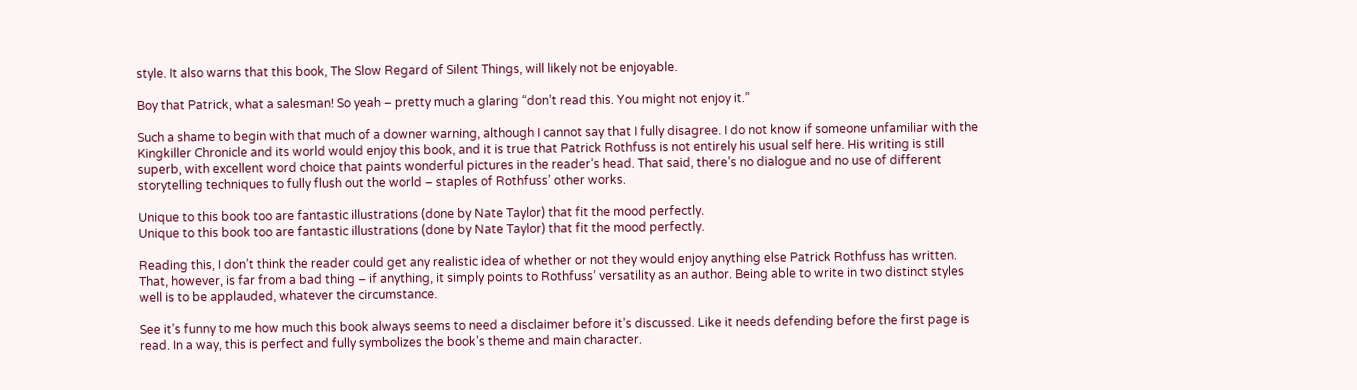style. It also warns that this book, The Slow Regard of Silent Things, will likely not be enjoyable.

Boy that Patrick, what a salesman! So yeah – pretty much a glaring “don’t read this. You might not enjoy it.”

Such a shame to begin with that much of a downer warning, although I cannot say that I fully disagree. I do not know if someone unfamiliar with the Kingkiller Chronicle and its world would enjoy this book, and it is true that Patrick Rothfuss is not entirely his usual self here. His writing is still superb, with excellent word choice that paints wonderful pictures in the reader’s head. That said, there’s no dialogue and no use of different storytelling techniques to fully flush out the world – staples of Rothfuss’ other works.

Unique to this book too are fantastic illustrations (done by Nate Taylor) that fit the mood perfectly.
Unique to this book too are fantastic illustrations (done by Nate Taylor) that fit the mood perfectly.

Reading this, I don’t think the reader could get any realistic idea of whether or not they would enjoy anything else Patrick Rothfuss has written. That, however, is far from a bad thing – if anything, it simply points to Rothfuss’ versatility as an author. Being able to write in two distinct styles well is to be applauded, whatever the circumstance.

See it’s funny to me how much this book always seems to need a disclaimer before it’s discussed. Like it needs defending before the first page is read. In a way, this is perfect and fully symbolizes the book’s theme and main character.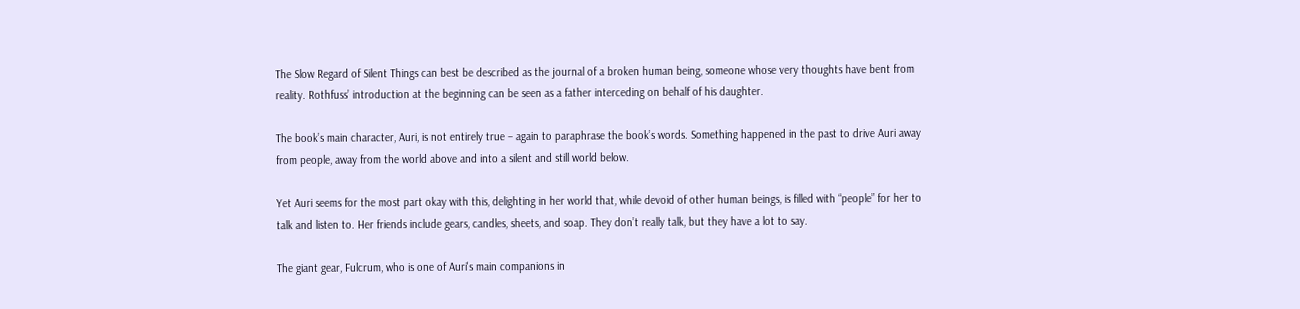The Slow Regard of Silent Things can best be described as the journal of a broken human being, someone whose very thoughts have bent from reality. Rothfuss’ introduction at the beginning can be seen as a father interceding on behalf of his daughter.

The book’s main character, Auri, is not entirely true – again to paraphrase the book’s words. Something happened in the past to drive Auri away from people, away from the world above and into a silent and still world below.

Yet Auri seems for the most part okay with this, delighting in her world that, while devoid of other human beings, is filled with “people” for her to talk and listen to. Her friends include gears, candles, sheets, and soap. They don’t really talk, but they have a lot to say.

The giant gear, Fulcrum, who is one of Auri's main companions in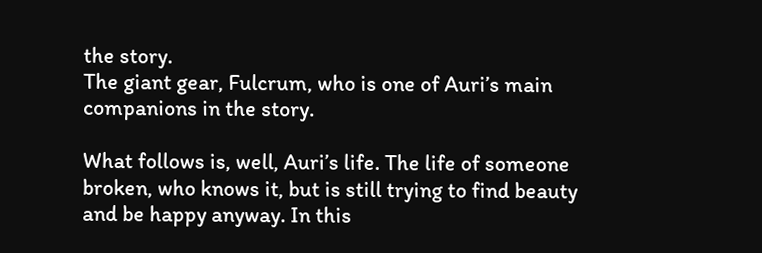the story.
The giant gear, Fulcrum, who is one of Auri’s main companions in the story.

What follows is, well, Auri’s life. The life of someone broken, who knows it, but is still trying to find beauty and be happy anyway. In this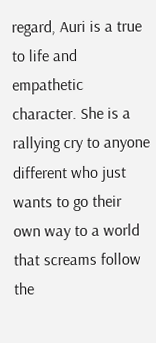regard, Auri is a true to life and empathetic character. She is a rallying cry to anyone different who just wants to go their own way to a world that screams follow the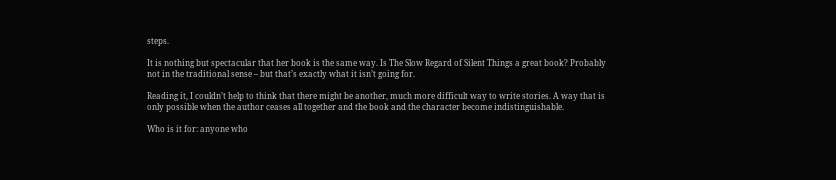steps.

It is nothing but spectacular that her book is the same way. Is The Slow Regard of Silent Things a great book? Probably not in the traditional sense – but that’s exactly what it isn’t going for.

Reading it, I couldn’t help to think that there might be another, much more difficult way to write stories. A way that is only possible when the author ceases all together and the book and the character become indistinguishable.

Who is it for: anyone who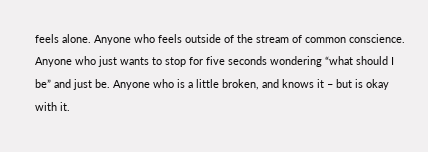feels alone. Anyone who feels outside of the stream of common conscience. Anyone who just wants to stop for five seconds wondering “what should I be” and just be. Anyone who is a little broken, and knows it – but is okay with it.